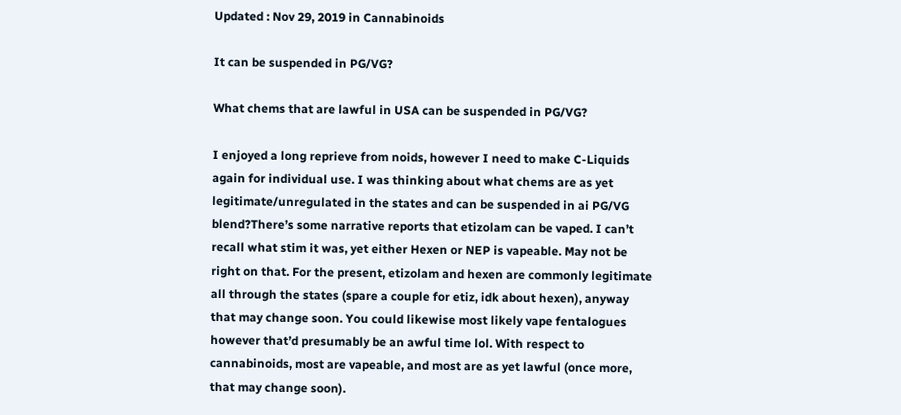Updated : Nov 29, 2019 in Cannabinoids

It can be suspended in PG/VG?

What chems that are lawful in USA can be suspended in PG/VG?

I enjoyed a long reprieve from noids, however I need to make C-Liquids again for individual use. I was thinking about what chems are as yet legitimate/unregulated in the states and can be suspended in ai PG/VG blend?There’s some narrative reports that etizolam can be vaped. I can’t recall what stim it was, yet either Hexen or NEP is vapeable. May not be right on that. For the present, etizolam and hexen are commonly legitimate all through the states (spare a couple for etiz, idk about hexen), anyway that may change soon. You could likewise most likely vape fentalogues however that’d presumably be an awful time lol. With respect to cannabinoids, most are vapeable, and most are as yet lawful (once more, that may change soon).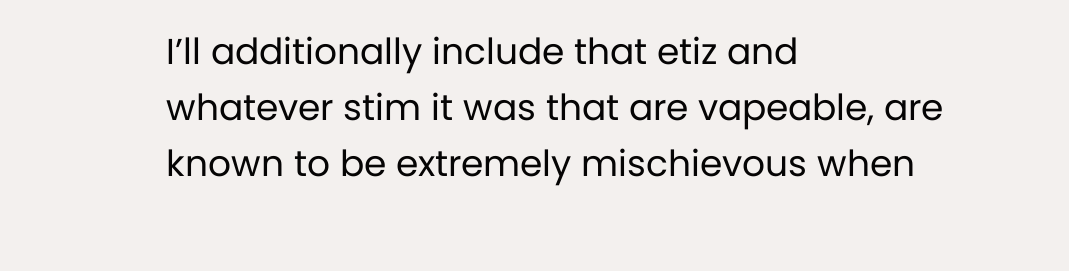I’ll additionally include that etiz and whatever stim it was that are vapeable, are known to be extremely mischievous when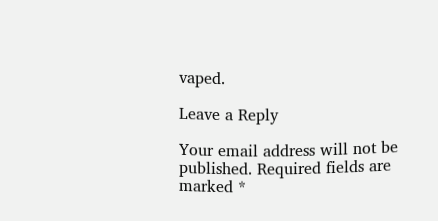vaped.

Leave a Reply

Your email address will not be published. Required fields are marked *